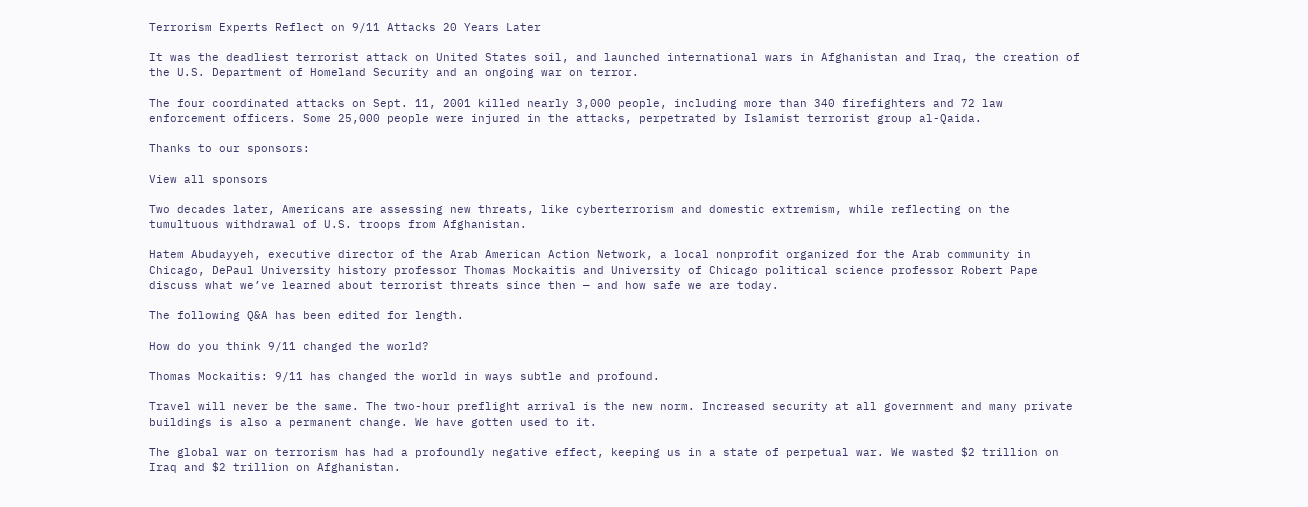Terrorism Experts Reflect on 9/11 Attacks 20 Years Later

It was the deadliest terrorist attack on United States soil, and launched international wars in Afghanistan and Iraq, the creation of the U.S. Department of Homeland Security and an ongoing war on terror.

The four coordinated attacks on Sept. 11, 2001 killed nearly 3,000 people, including more than 340 firefighters and 72 law enforcement officers. Some 25,000 people were injured in the attacks, perpetrated by Islamist terrorist group al-Qaida.

Thanks to our sponsors:

View all sponsors

Two decades later, Americans are assessing new threats, like cyberterrorism and domestic extremism, while reflecting on the tumultuous withdrawal of U.S. troops from Afghanistan.

Hatem Abudayyeh, executive director of the Arab American Action Network, a local nonprofit organized for the Arab community in Chicago, DePaul University history professor Thomas Mockaitis and University of Chicago political science professor Robert Pape discuss what we’ve learned about terrorist threats since then — and how safe we are today.

The following Q&A has been edited for length.

How do you think 9/11 changed the world?

Thomas Mockaitis: 9/11 has changed the world in ways subtle and profound.

Travel will never be the same. The two-hour preflight arrival is the new norm. Increased security at all government and many private buildings is also a permanent change. We have gotten used to it.

The global war on terrorism has had a profoundly negative effect, keeping us in a state of perpetual war. We wasted $2 trillion on Iraq and $2 trillion on Afghanistan.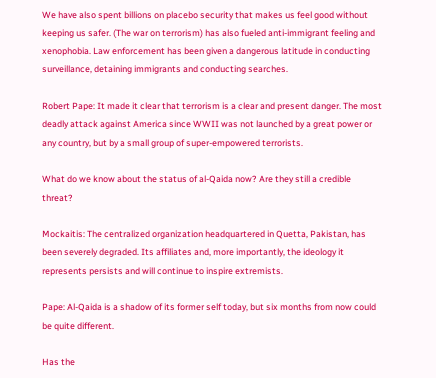We have also spent billions on placebo security that makes us feel good without keeping us safer. (The war on terrorism) has also fueled anti-immigrant feeling and xenophobia. Law enforcement has been given a dangerous latitude in conducting surveillance, detaining immigrants and conducting searches.

Robert Pape: It made it clear that terrorism is a clear and present danger. The most deadly attack against America since WWII was not launched by a great power or any country, but by a small group of super-empowered terrorists.

What do we know about the status of al-Qaida now? Are they still a credible threat?

Mockaitis: The centralized organization headquartered in Quetta, Pakistan, has been severely degraded. Its affiliates and, more importantly, the ideology it represents persists and will continue to inspire extremists.

Pape: Al-Qaida is a shadow of its former self today, but six months from now could be quite different.

Has the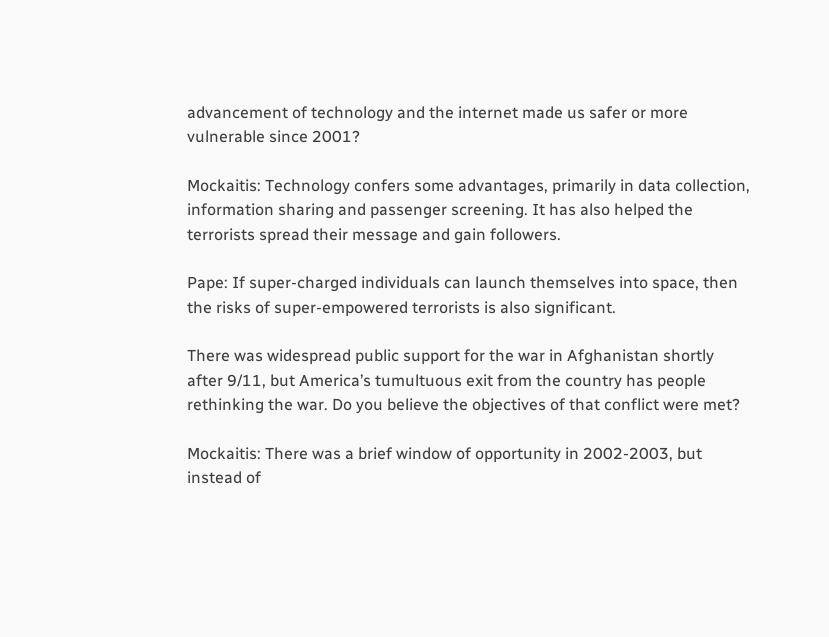advancement of technology and the internet made us safer or more vulnerable since 2001?

Mockaitis: Technology confers some advantages, primarily in data collection, information sharing and passenger screening. It has also helped the terrorists spread their message and gain followers.

Pape: If super-charged individuals can launch themselves into space, then the risks of super-empowered terrorists is also significant.

There was widespread public support for the war in Afghanistan shortly after 9/11, but America’s tumultuous exit from the country has people rethinking the war. Do you believe the objectives of that conflict were met?

Mockaitis: There was a brief window of opportunity in 2002-2003, but instead of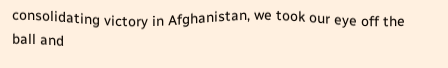consolidating victory in Afghanistan, we took our eye off the ball and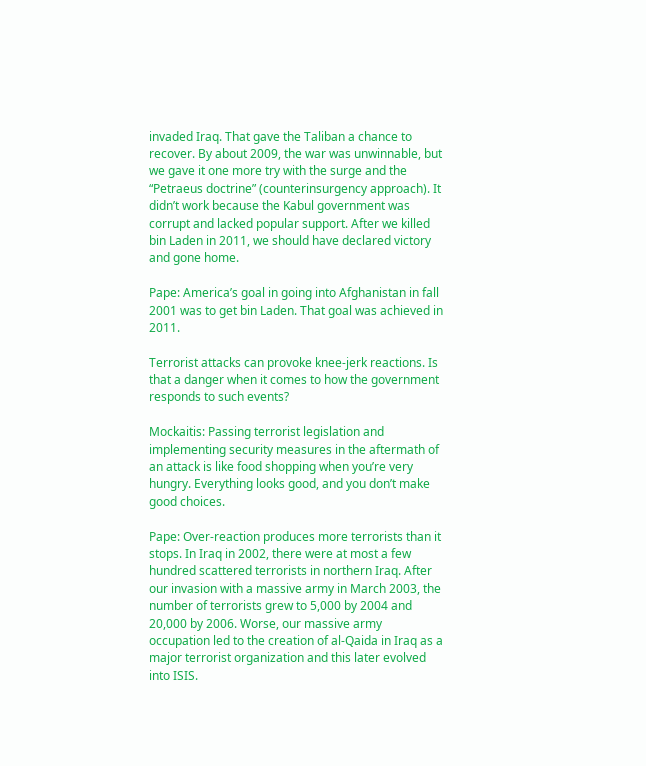invaded Iraq. That gave the Taliban a chance to recover. By about 2009, the war was unwinnable, but we gave it one more try with the surge and the “Petraeus doctrine” (counterinsurgency approach). It didn’t work because the Kabul government was corrupt and lacked popular support. After we killed bin Laden in 2011, we should have declared victory and gone home.

Pape: America’s goal in going into Afghanistan in fall 2001 was to get bin Laden. That goal was achieved in 2011.

Terrorist attacks can provoke knee-jerk reactions. Is that a danger when it comes to how the government responds to such events?

Mockaitis: Passing terrorist legislation and implementing security measures in the aftermath of an attack is like food shopping when you’re very hungry. Everything looks good, and you don’t make good choices.

Pape: Over-reaction produces more terrorists than it stops. In Iraq in 2002, there were at most a few hundred scattered terrorists in northern Iraq. After our invasion with a massive army in March 2003, the number of terrorists grew to 5,000 by 2004 and 20,000 by 2006. Worse, our massive army occupation led to the creation of al-Qaida in Iraq as a major terrorist organization and this later evolved into ISIS.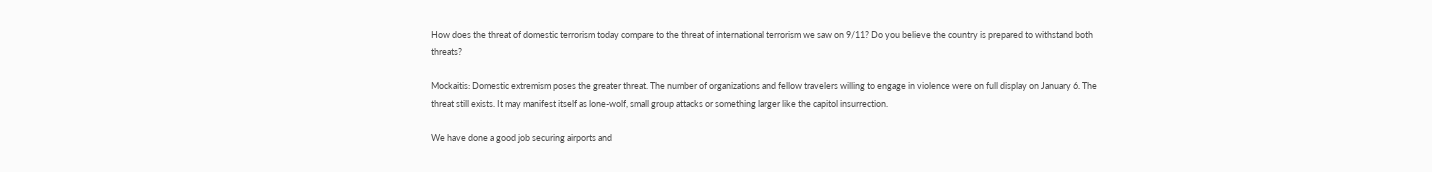How does the threat of domestic terrorism today compare to the threat of international terrorism we saw on 9/11? Do you believe the country is prepared to withstand both threats?

Mockaitis: Domestic extremism poses the greater threat. The number of organizations and fellow travelers willing to engage in violence were on full display on January 6. The threat still exists. It may manifest itself as lone-wolf, small group attacks or something larger like the capitol insurrection.

We have done a good job securing airports and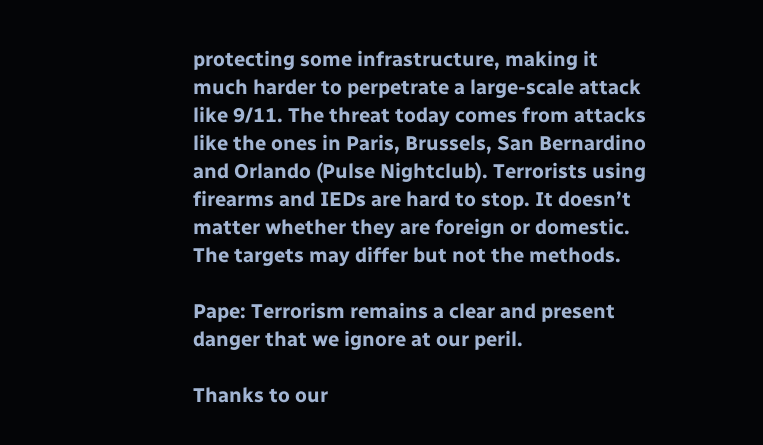protecting some infrastructure, making it much harder to perpetrate a large-scale attack like 9/11. The threat today comes from attacks like the ones in Paris, Brussels, San Bernardino and Orlando (Pulse Nightclub). Terrorists using firearms and IEDs are hard to stop. It doesn’t matter whether they are foreign or domestic. The targets may differ but not the methods.

Pape: Terrorism remains a clear and present danger that we ignore at our peril.

Thanks to our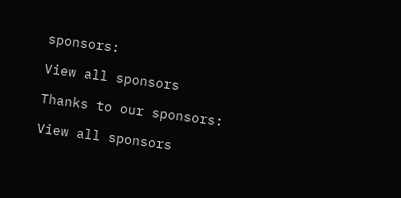sponsors:

View all sponsors

Thanks to our sponsors:

View all sponsors